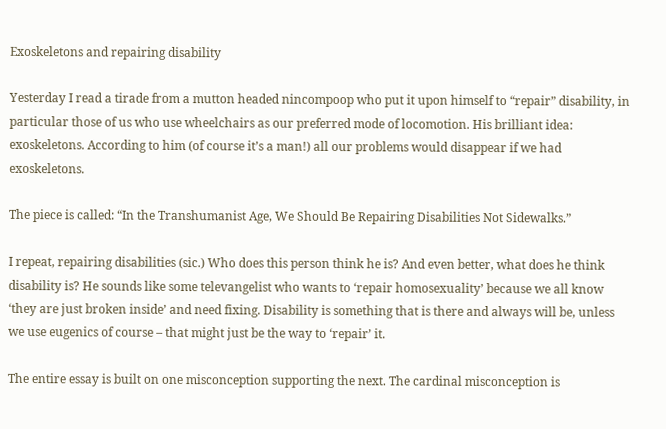Exoskeletons and repairing disability

Yesterday I read a tirade from a mutton headed nincompoop who put it upon himself to “repair” disability, in particular those of us who use wheelchairs as our preferred mode of locomotion. His brilliant idea: exoskeletons. According to him (of course it’s a man!) all our problems would disappear if we had exoskeletons.

The piece is called: “In the Transhumanist Age, We Should Be Repairing Disabilities Not Sidewalks.”

I repeat, repairing disabilities (sic.) Who does this person think he is? And even better, what does he think disability is? He sounds like some televangelist who wants to ‘repair homosexuality’ because we all know ‘they are just broken inside’ and need fixing. Disability is something that is there and always will be, unless we use eugenics of course – that might just be the way to ‘repair’ it.

The entire essay is built on one misconception supporting the next. The cardinal misconception is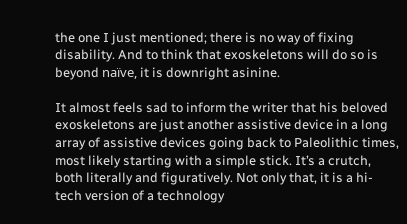the one I just mentioned; there is no way of fixing disability. And to think that exoskeletons will do so is beyond naïve, it is downright asinine.

It almost feels sad to inform the writer that his beloved exoskeletons are just another assistive device in a long array of assistive devices going back to Paleolithic times, most likely starting with a simple stick. It’s a crutch, both literally and figuratively. Not only that, it is a hi-tech version of a technology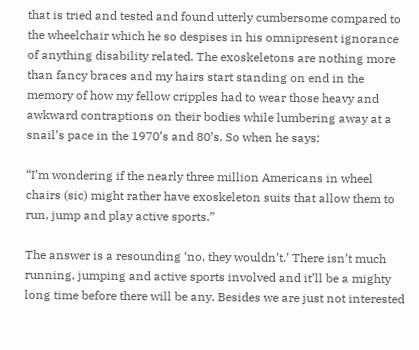that is tried and tested and found utterly cumbersome compared to the wheelchair which he so despises in his omnipresent ignorance of anything disability related. The exoskeletons are nothing more than fancy braces and my hairs start standing on end in the memory of how my fellow cripples had to wear those heavy and awkward contraptions on their bodies while lumbering away at a snail’s pace in the 1970’s and 80’s. So when he says:

“I’m wondering if the nearly three million Americans in wheel chairs (sic) might rather have exoskeleton suits that allow them to run, jump and play active sports.”

The answer is a resounding ‘no, they wouldn’t.’ There isn’t much running, jumping and active sports involved and it’ll be a mighty long time before there will be any. Besides we are just not interested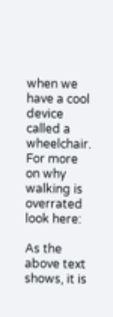when we have a cool device called a wheelchair. For more on why walking is overrated look here:

As the above text shows, it is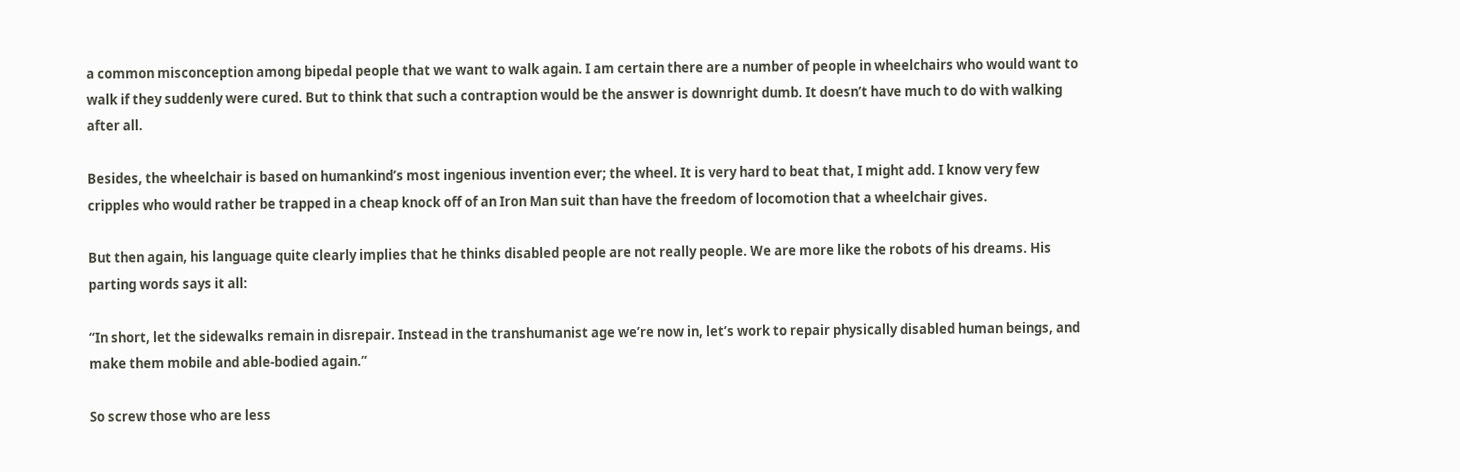a common misconception among bipedal people that we want to walk again. I am certain there are a number of people in wheelchairs who would want to walk if they suddenly were cured. But to think that such a contraption would be the answer is downright dumb. It doesn’t have much to do with walking after all.

Besides, the wheelchair is based on humankind’s most ingenious invention ever; the wheel. It is very hard to beat that, I might add. I know very few cripples who would rather be trapped in a cheap knock off of an Iron Man suit than have the freedom of locomotion that a wheelchair gives.

But then again, his language quite clearly implies that he thinks disabled people are not really people. We are more like the robots of his dreams. His parting words says it all:

“In short, let the sidewalks remain in disrepair. Instead in the transhumanist age we’re now in, let’s work to repair physically disabled human beings, and make them mobile and able-bodied again.”

So screw those who are less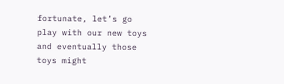fortunate, let’s go play with our new toys and eventually those toys might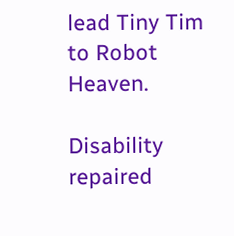lead Tiny Tim to Robot Heaven.

Disability repaired